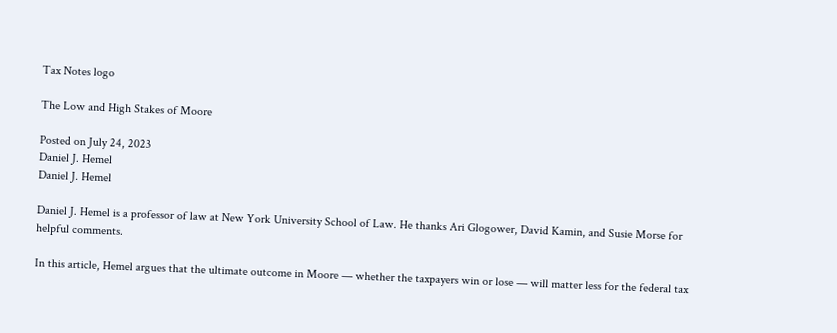Tax Notes logo

The Low and High Stakes of Moore

Posted on July 24, 2023
Daniel J. Hemel
Daniel J. Hemel

Daniel J. Hemel is a professor of law at New York University School of Law. He thanks Ari Glogower, David Kamin, and Susie Morse for helpful comments.

In this article, Hemel argues that the ultimate outcome in Moore — whether the taxpayers win or lose — will matter less for the federal tax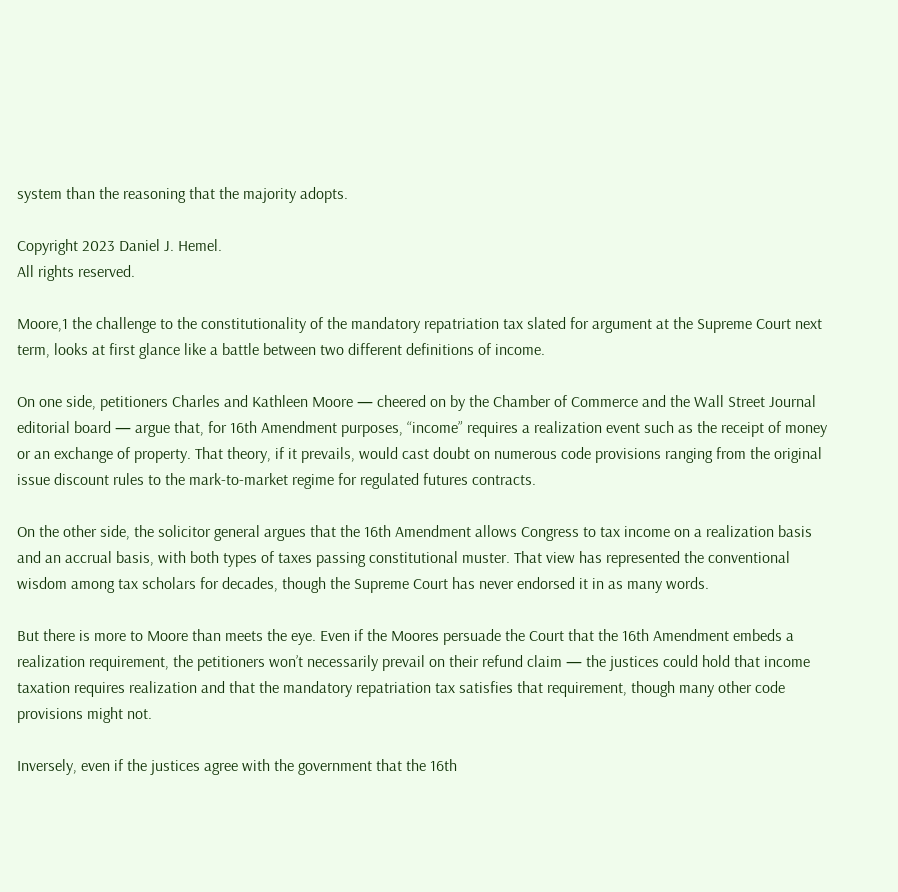system than the reasoning that the majority adopts.

Copyright 2023 Daniel J. Hemel.
All rights reserved.

Moore,1 the challenge to the constitutionality of the mandatory repatriation tax slated for argument at the Supreme Court next term, looks at first glance like a battle between two different definitions of income.

On one side, petitioners Charles and Kathleen Moore — cheered on by the Chamber of Commerce and the Wall Street Journal editorial board — argue that, for 16th Amendment purposes, “income” requires a realization event such as the receipt of money or an exchange of property. That theory, if it prevails, would cast doubt on numerous code provisions ranging from the original issue discount rules to the mark-to-market regime for regulated futures contracts.

On the other side, the solicitor general argues that the 16th Amendment allows Congress to tax income on a realization basis and an accrual basis, with both types of taxes passing constitutional muster. That view has represented the conventional wisdom among tax scholars for decades, though the Supreme Court has never endorsed it in as many words.

But there is more to Moore than meets the eye. Even if the Moores persuade the Court that the 16th Amendment embeds a realization requirement, the petitioners won’t necessarily prevail on their refund claim — the justices could hold that income taxation requires realization and that the mandatory repatriation tax satisfies that requirement, though many other code provisions might not.

Inversely, even if the justices agree with the government that the 16th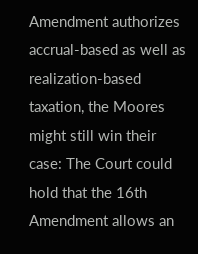Amendment authorizes accrual-based as well as realization-based taxation, the Moores might still win their case: The Court could hold that the 16th Amendment allows an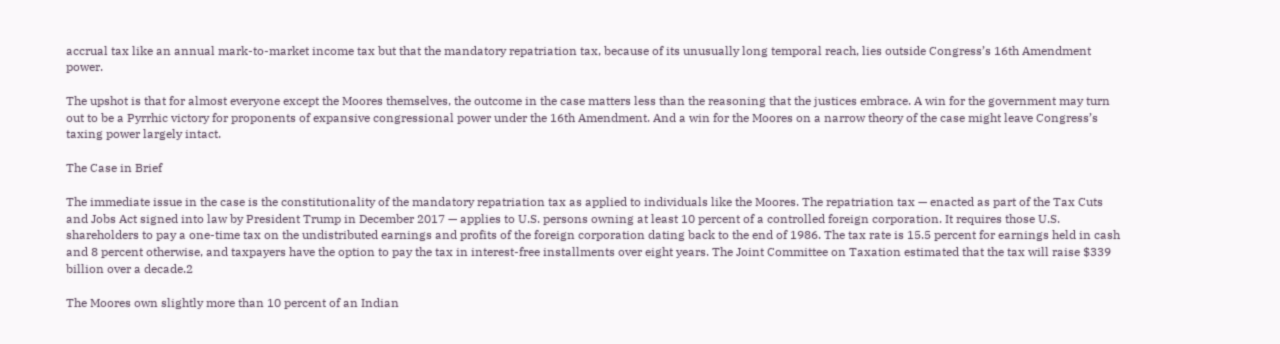accrual tax like an annual mark-to-market income tax but that the mandatory repatriation tax, because of its unusually long temporal reach, lies outside Congress’s 16th Amendment power.

The upshot is that for almost everyone except the Moores themselves, the outcome in the case matters less than the reasoning that the justices embrace. A win for the government may turn out to be a Pyrrhic victory for proponents of expansive congressional power under the 16th Amendment. And a win for the Moores on a narrow theory of the case might leave Congress’s taxing power largely intact.

The Case in Brief

The immediate issue in the case is the constitutionality of the mandatory repatriation tax as applied to individuals like the Moores. The repatriation tax — enacted as part of the Tax Cuts and Jobs Act signed into law by President Trump in December 2017 — applies to U.S. persons owning at least 10 percent of a controlled foreign corporation. It requires those U.S. shareholders to pay a one-time tax on the undistributed earnings and profits of the foreign corporation dating back to the end of 1986. The tax rate is 15.5 percent for earnings held in cash and 8 percent otherwise, and taxpayers have the option to pay the tax in interest-free installments over eight years. The Joint Committee on Taxation estimated that the tax will raise $339 billion over a decade.2

The Moores own slightly more than 10 percent of an Indian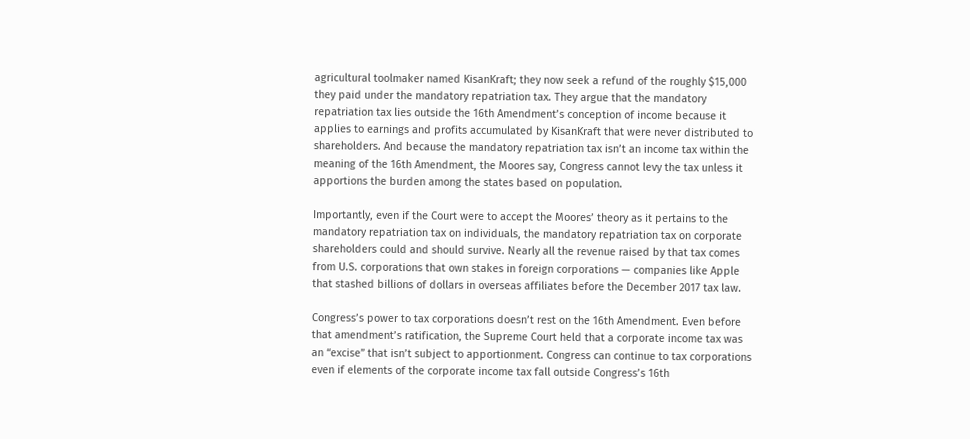agricultural toolmaker named KisanKraft; they now seek a refund of the roughly $15,000 they paid under the mandatory repatriation tax. They argue that the mandatory repatriation tax lies outside the 16th Amendment’s conception of income because it applies to earnings and profits accumulated by KisanKraft that were never distributed to shareholders. And because the mandatory repatriation tax isn’t an income tax within the meaning of the 16th Amendment, the Moores say, Congress cannot levy the tax unless it apportions the burden among the states based on population.

Importantly, even if the Court were to accept the Moores’ theory as it pertains to the mandatory repatriation tax on individuals, the mandatory repatriation tax on corporate shareholders could and should survive. Nearly all the revenue raised by that tax comes from U.S. corporations that own stakes in foreign corporations — companies like Apple that stashed billions of dollars in overseas affiliates before the December 2017 tax law.

Congress’s power to tax corporations doesn’t rest on the 16th Amendment. Even before that amendment’s ratification, the Supreme Court held that a corporate income tax was an “excise” that isn’t subject to apportionment. Congress can continue to tax corporations even if elements of the corporate income tax fall outside Congress’s 16th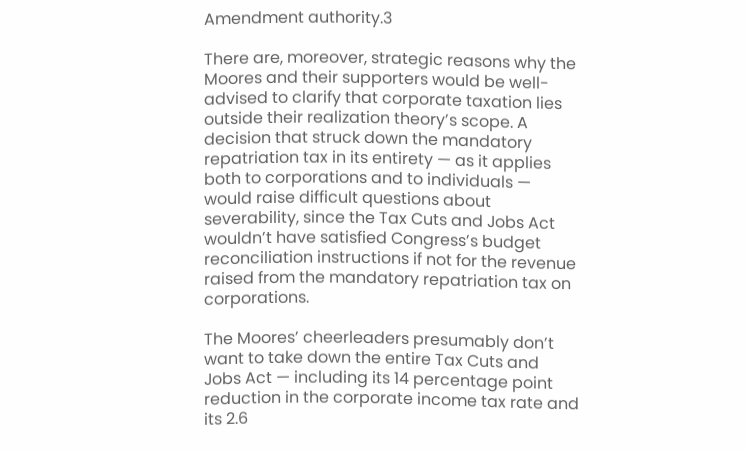Amendment authority.3

There are, moreover, strategic reasons why the Moores and their supporters would be well-advised to clarify that corporate taxation lies outside their realization theory’s scope. A decision that struck down the mandatory repatriation tax in its entirety — as it applies both to corporations and to individuals — would raise difficult questions about severability, since the Tax Cuts and Jobs Act wouldn’t have satisfied Congress’s budget reconciliation instructions if not for the revenue raised from the mandatory repatriation tax on corporations.

The Moores’ cheerleaders presumably don’t want to take down the entire Tax Cuts and Jobs Act — including its 14 percentage point reduction in the corporate income tax rate and its 2.6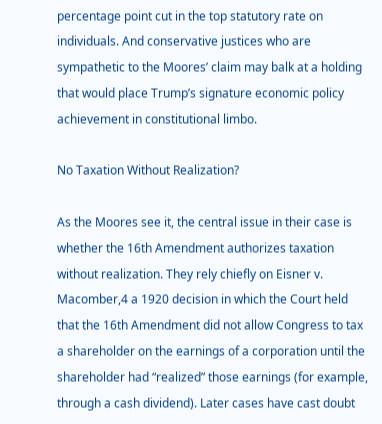percentage point cut in the top statutory rate on individuals. And conservative justices who are sympathetic to the Moores’ claim may balk at a holding that would place Trump’s signature economic policy achievement in constitutional limbo.

No Taxation Without Realization?

As the Moores see it, the central issue in their case is whether the 16th Amendment authorizes taxation without realization. They rely chiefly on Eisner v. Macomber,4 a 1920 decision in which the Court held that the 16th Amendment did not allow Congress to tax a shareholder on the earnings of a corporation until the shareholder had “realized” those earnings (for example, through a cash dividend). Later cases have cast doubt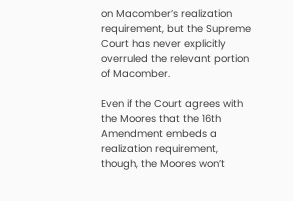on Macomber’s realization requirement, but the Supreme Court has never explicitly overruled the relevant portion of Macomber.

Even if the Court agrees with the Moores that the 16th Amendment embeds a realization requirement, though, the Moores won’t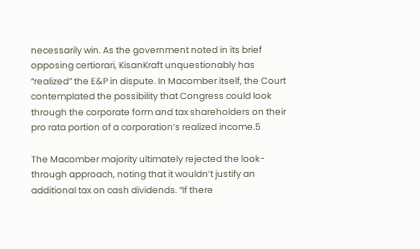necessarily win. As the government noted in its brief opposing certiorari, KisanKraft unquestionably has “realized” the E&P in dispute. In Macomber itself, the Court contemplated the possibility that Congress could look through the corporate form and tax shareholders on their pro rata portion of a corporation’s realized income.5

The Macomber majority ultimately rejected the look-through approach, noting that it wouldn’t justify an additional tax on cash dividends. “If there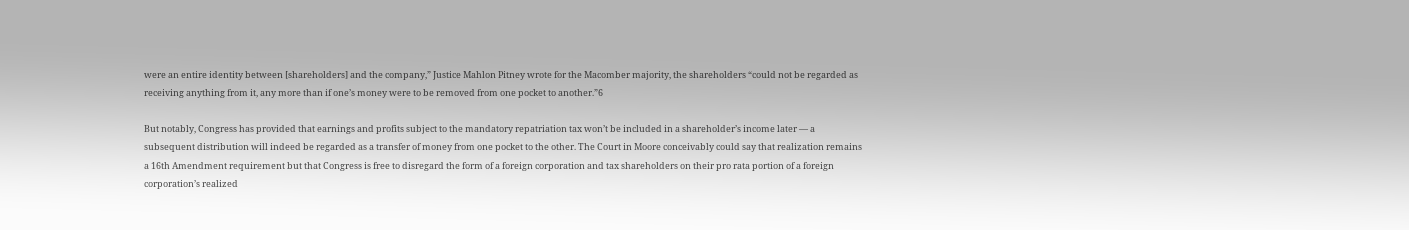were an entire identity between [shareholders] and the company,” Justice Mahlon Pitney wrote for the Macomber majority, the shareholders “could not be regarded as receiving anything from it, any more than if one’s money were to be removed from one pocket to another.”6

But notably, Congress has provided that earnings and profits subject to the mandatory repatriation tax won’t be included in a shareholder’s income later — a subsequent distribution will indeed be regarded as a transfer of money from one pocket to the other. The Court in Moore conceivably could say that realization remains a 16th Amendment requirement but that Congress is free to disregard the form of a foreign corporation and tax shareholders on their pro rata portion of a foreign corporation’s realized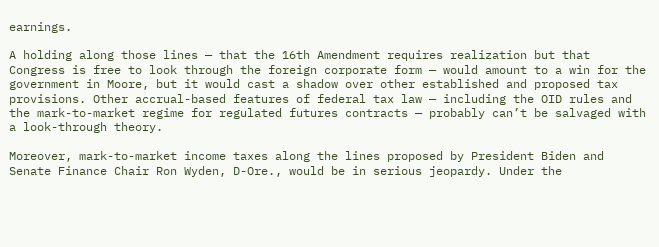earnings.

A holding along those lines — that the 16th Amendment requires realization but that Congress is free to look through the foreign corporate form — would amount to a win for the government in Moore, but it would cast a shadow over other established and proposed tax provisions. Other accrual-based features of federal tax law — including the OID rules and the mark-to-market regime for regulated futures contracts — probably can’t be salvaged with a look-through theory.

Moreover, mark-to-market income taxes along the lines proposed by President Biden and Senate Finance Chair Ron Wyden, D-Ore., would be in serious jeopardy. Under the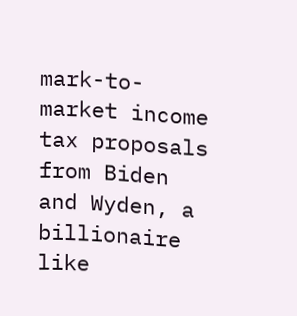mark-to-market income tax proposals from Biden and Wyden, a billionaire like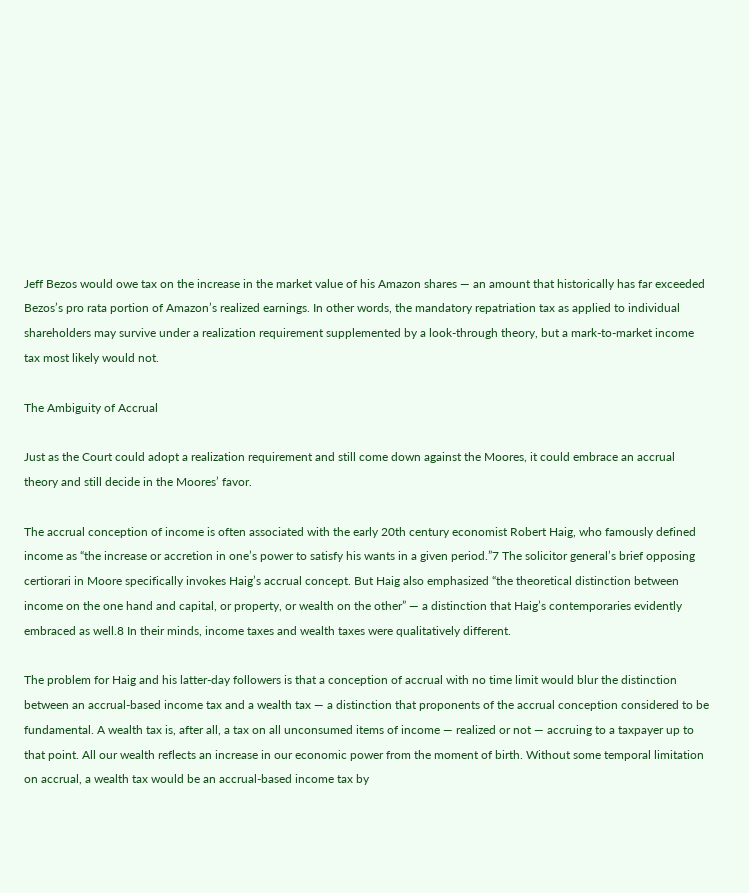Jeff Bezos would owe tax on the increase in the market value of his Amazon shares — an amount that historically has far exceeded Bezos’s pro rata portion of Amazon’s realized earnings. In other words, the mandatory repatriation tax as applied to individual shareholders may survive under a realization requirement supplemented by a look-through theory, but a mark-to-market income tax most likely would not.

The Ambiguity of Accrual

Just as the Court could adopt a realization requirement and still come down against the Moores, it could embrace an accrual theory and still decide in the Moores’ favor.

The accrual conception of income is often associated with the early 20th century economist Robert Haig, who famously defined income as “the increase or accretion in one’s power to satisfy his wants in a given period.”7 The solicitor general’s brief opposing certiorari in Moore specifically invokes Haig’s accrual concept. But Haig also emphasized “the theoretical distinction between income on the one hand and capital, or property, or wealth on the other” — a distinction that Haig’s contemporaries evidently embraced as well.8 In their minds, income taxes and wealth taxes were qualitatively different.

The problem for Haig and his latter-day followers is that a conception of accrual with no time limit would blur the distinction between an accrual-based income tax and a wealth tax — a distinction that proponents of the accrual conception considered to be fundamental. A wealth tax is, after all, a tax on all unconsumed items of income — realized or not — accruing to a taxpayer up to that point. All our wealth reflects an increase in our economic power from the moment of birth. Without some temporal limitation on accrual, a wealth tax would be an accrual-based income tax by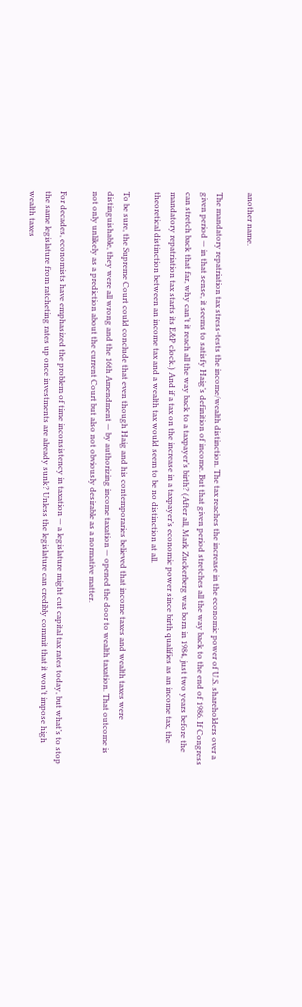another name.

The mandatory repatriation tax stress-tests the income/wealth distinction. The tax reaches the increase in the economic power of U.S. shareholders over a given period — in that sense, it seems to satisfy Haig’s definition of income. But that given period stretches all the way back to the end of 1986. If Congress can stretch back that far, why can’t it reach all the way back to a taxpayer’s birth? (After all, Mark Zuckerberg was born in 1984, just two years before the mandatory repatriation tax starts its E&P clock.) And if a tax on the increase in a taxpayer’s economic power since birth qualifies as an income tax, the theoretical distinction between an income tax and a wealth tax would seem to be no distinction at all.

To be sure, the Supreme Court could conclude that even though Haig and his contemporaries believed that income taxes and wealth taxes were distinguishable, they were all wrong and the 16th Amendment — by authorizing income taxation — opened the door to wealth taxation. That outcome is not only unlikely as a prediction about the current Court but also not obviously desirable as a normative matter.

For decades, economists have emphasized the problem of time inconsistency in taxation — a legislature might cut capital tax rates today, but what’s to stop the same legislature from ratcheting rates up once investments are already sunk? Unless the legislature can credibly commit that it won’t impose high wealth taxes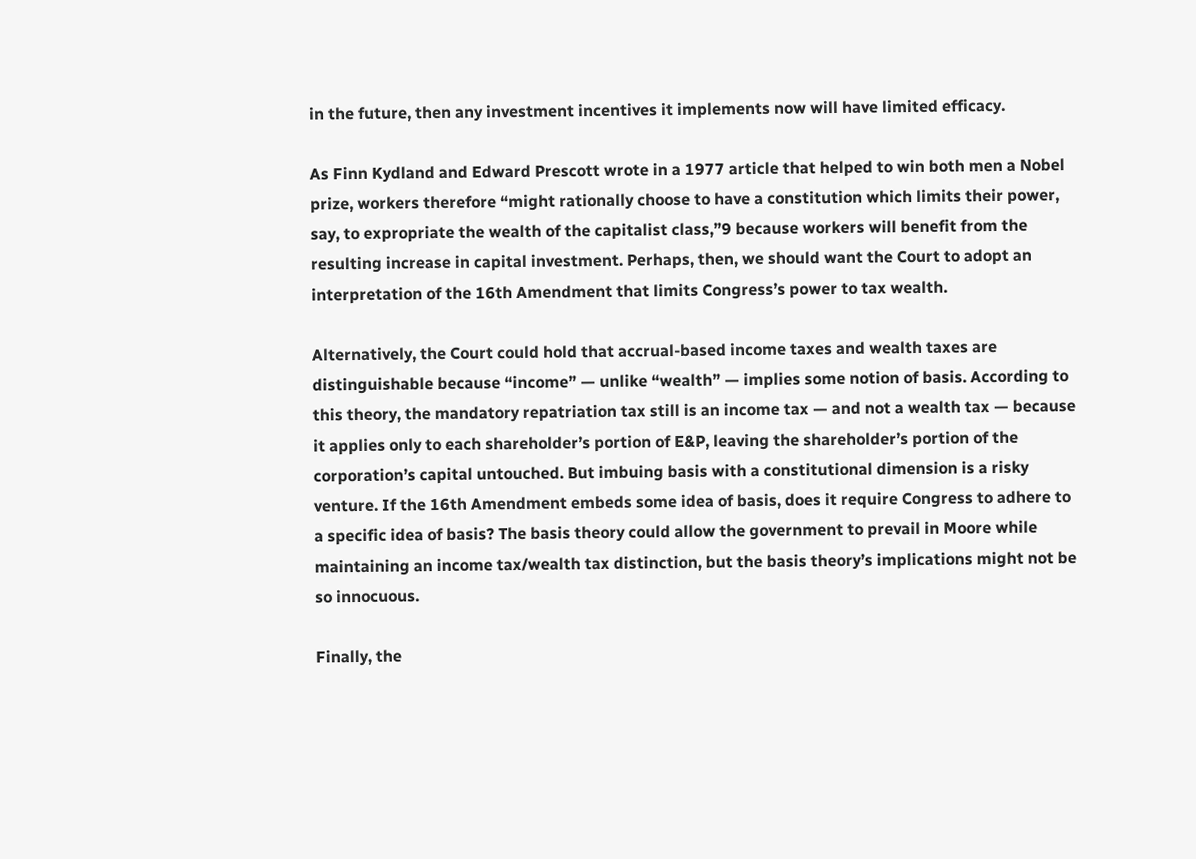in the future, then any investment incentives it implements now will have limited efficacy.

As Finn Kydland and Edward Prescott wrote in a 1977 article that helped to win both men a Nobel prize, workers therefore “might rationally choose to have a constitution which limits their power, say, to expropriate the wealth of the capitalist class,”9 because workers will benefit from the resulting increase in capital investment. Perhaps, then, we should want the Court to adopt an interpretation of the 16th Amendment that limits Congress’s power to tax wealth.

Alternatively, the Court could hold that accrual-based income taxes and wealth taxes are distinguishable because “income” — unlike “wealth” — implies some notion of basis. According to this theory, the mandatory repatriation tax still is an income tax — and not a wealth tax — because it applies only to each shareholder’s portion of E&P, leaving the shareholder’s portion of the corporation’s capital untouched. But imbuing basis with a constitutional dimension is a risky venture. If the 16th Amendment embeds some idea of basis, does it require Congress to adhere to a specific idea of basis? The basis theory could allow the government to prevail in Moore while maintaining an income tax/wealth tax distinction, but the basis theory’s implications might not be so innocuous.

Finally, the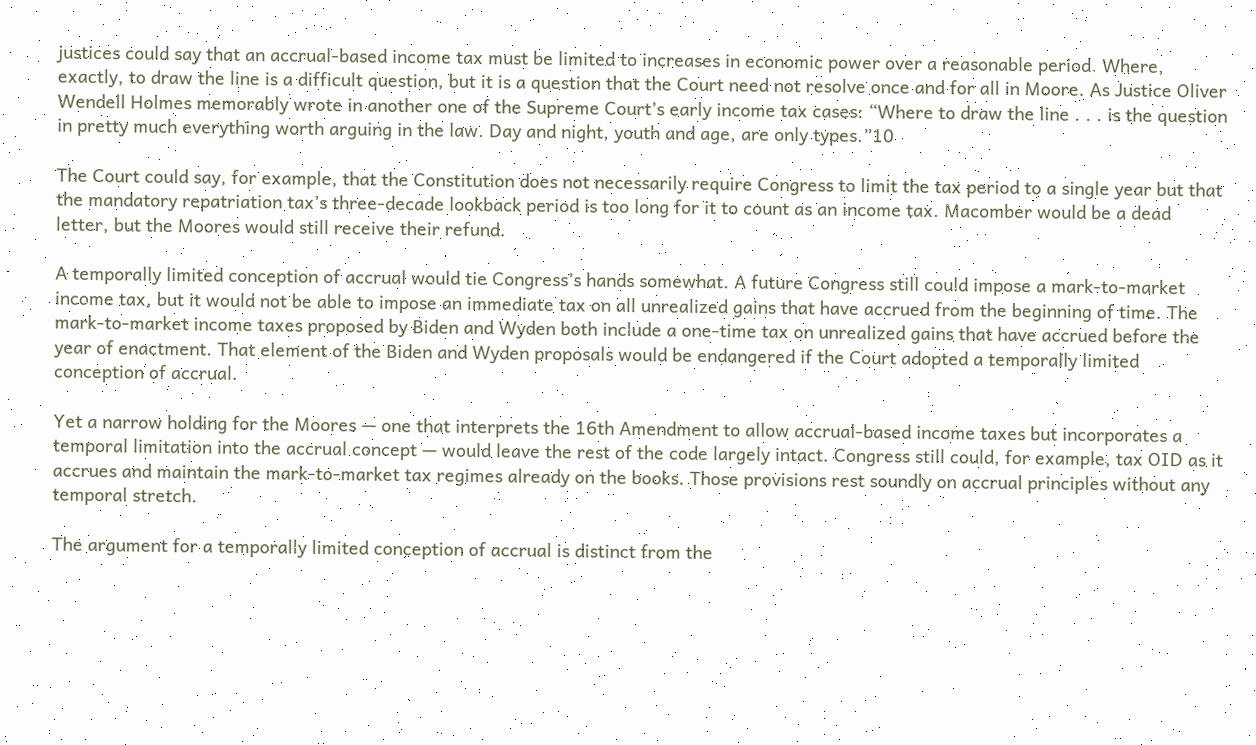justices could say that an accrual-based income tax must be limited to increases in economic power over a reasonable period. Where, exactly, to draw the line is a difficult question, but it is a question that the Court need not resolve once and for all in Moore. As Justice Oliver Wendell Holmes memorably wrote in another one of the Supreme Court’s early income tax cases: “Where to draw the line . . . is the question in pretty much everything worth arguing in the law. Day and night, youth and age, are only types.”10

The Court could say, for example, that the Constitution does not necessarily require Congress to limit the tax period to a single year but that the mandatory repatriation tax’s three-decade lookback period is too long for it to count as an income tax. Macomber would be a dead letter, but the Moores would still receive their refund.

A temporally limited conception of accrual would tie Congress’s hands somewhat. A future Congress still could impose a mark-to-market income tax, but it would not be able to impose an immediate tax on all unrealized gains that have accrued from the beginning of time. The mark-to-market income taxes proposed by Biden and Wyden both include a one-time tax on unrealized gains that have accrued before the year of enactment. That element of the Biden and Wyden proposals would be endangered if the Court adopted a temporally limited conception of accrual.

Yet a narrow holding for the Moores — one that interprets the 16th Amendment to allow accrual-based income taxes but incorporates a temporal limitation into the accrual concept — would leave the rest of the code largely intact. Congress still could, for example, tax OID as it accrues and maintain the mark-to-market tax regimes already on the books. Those provisions rest soundly on accrual principles without any temporal stretch.

The argument for a temporally limited conception of accrual is distinct from the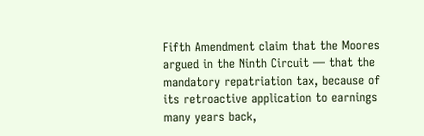Fifth Amendment claim that the Moores argued in the Ninth Circuit — that the mandatory repatriation tax, because of its retroactive application to earnings many years back,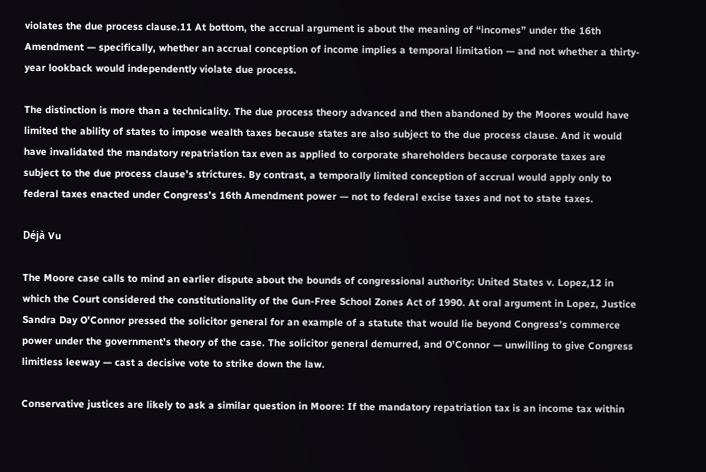violates the due process clause.11 At bottom, the accrual argument is about the meaning of “incomes” under the 16th Amendment — specifically, whether an accrual conception of income implies a temporal limitation — and not whether a thirty-year lookback would independently violate due process.

The distinction is more than a technicality. The due process theory advanced and then abandoned by the Moores would have limited the ability of states to impose wealth taxes because states are also subject to the due process clause. And it would have invalidated the mandatory repatriation tax even as applied to corporate shareholders because corporate taxes are subject to the due process clause’s strictures. By contrast, a temporally limited conception of accrual would apply only to federal taxes enacted under Congress’s 16th Amendment power — not to federal excise taxes and not to state taxes.

Déjà Vu

The Moore case calls to mind an earlier dispute about the bounds of congressional authority: United States v. Lopez,12 in which the Court considered the constitutionality of the Gun-Free School Zones Act of 1990. At oral argument in Lopez, Justice Sandra Day O’Connor pressed the solicitor general for an example of a statute that would lie beyond Congress’s commerce power under the government’s theory of the case. The solicitor general demurred, and O’Connor — unwilling to give Congress limitless leeway — cast a decisive vote to strike down the law.

Conservative justices are likely to ask a similar question in Moore: If the mandatory repatriation tax is an income tax within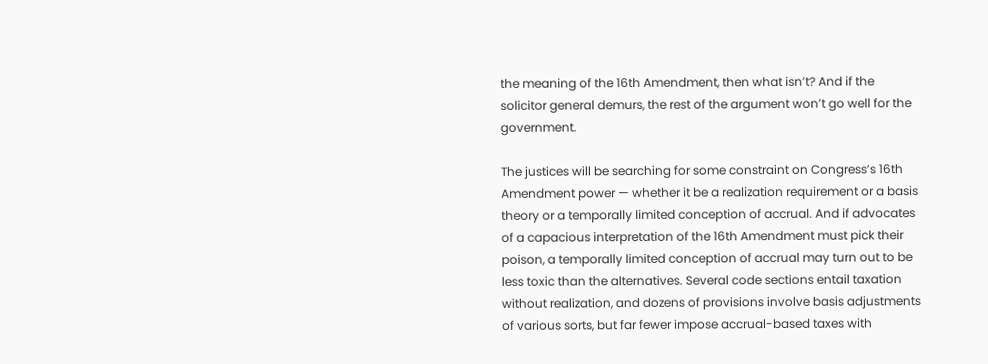the meaning of the 16th Amendment, then what isn’t? And if the solicitor general demurs, the rest of the argument won’t go well for the government.

The justices will be searching for some constraint on Congress’s 16th Amendment power — whether it be a realization requirement or a basis theory or a temporally limited conception of accrual. And if advocates of a capacious interpretation of the 16th Amendment must pick their poison, a temporally limited conception of accrual may turn out to be less toxic than the alternatives. Several code sections entail taxation without realization, and dozens of provisions involve basis adjustments of various sorts, but far fewer impose accrual-based taxes with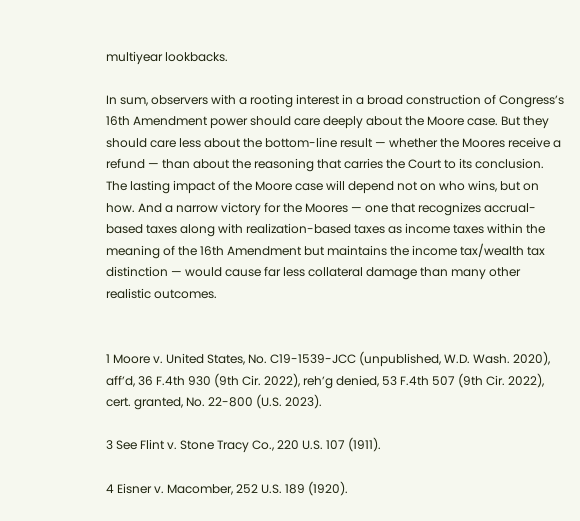multiyear lookbacks.

In sum, observers with a rooting interest in a broad construction of Congress’s 16th Amendment power should care deeply about the Moore case. But they should care less about the bottom-line result — whether the Moores receive a refund — than about the reasoning that carries the Court to its conclusion. The lasting impact of the Moore case will depend not on who wins, but on how. And a narrow victory for the Moores — one that recognizes accrual-based taxes along with realization-based taxes as income taxes within the meaning of the 16th Amendment but maintains the income tax/wealth tax distinction — would cause far less collateral damage than many other realistic outcomes.


1 Moore v. United States, No. C19-1539-JCC (unpublished, W.D. Wash. 2020), aff’d, 36 F.4th 930 (9th Cir. 2022), reh’g denied, 53 F.4th 507 (9th Cir. 2022), cert. granted, No. 22-800 (U.S. 2023).

3 See Flint v. Stone Tracy Co., 220 U.S. 107 (1911).

4 Eisner v. Macomber, 252 U.S. 189 (1920).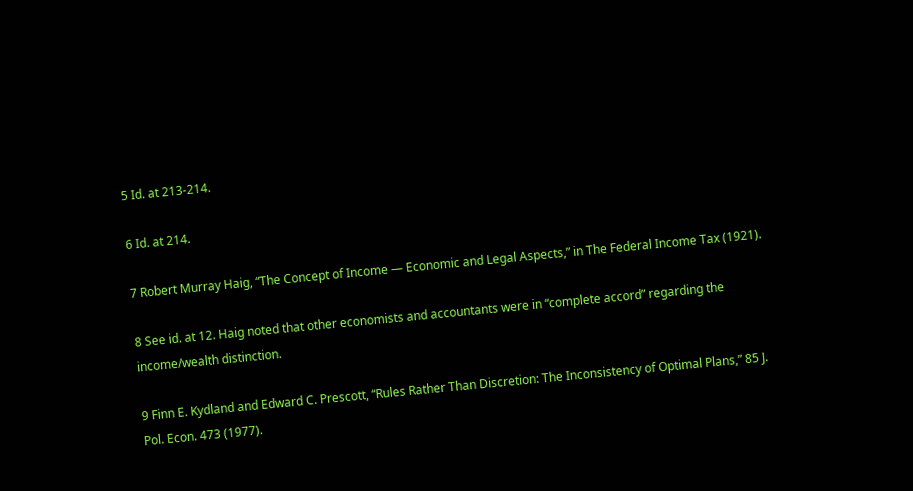5 Id. at 213-214.

6 Id. at 214.

7 Robert Murray Haig, “The Concept of Income — Economic and Legal Aspects,” in The Federal Income Tax (1921).

8 See id. at 12. Haig noted that other economists and accountants were in “complete accord” regarding the income/wealth distinction.

9 Finn E. Kydland and Edward C. Prescott, “Rules Rather Than Discretion: The Inconsistency of Optimal Plans,” 85 J. Pol. Econ. 473 (1977).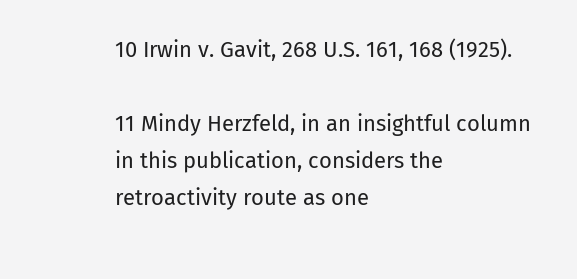10 Irwin v. Gavit, 268 U.S. 161, 168 (1925).

11 Mindy Herzfeld, in an insightful column in this publication, considers the retroactivity route as one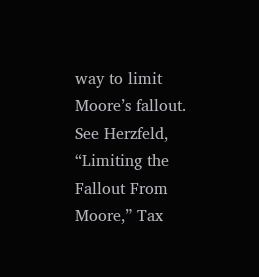way to limit Moore’s fallout. See Herzfeld, “Limiting the Fallout From Moore,” Tax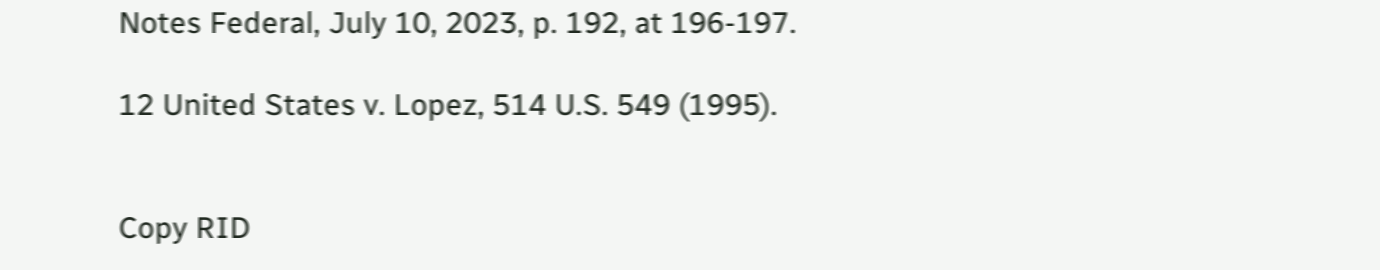Notes Federal, July 10, 2023, p. 192, at 196-197.

12 United States v. Lopez, 514 U.S. 549 (1995).


Copy RID